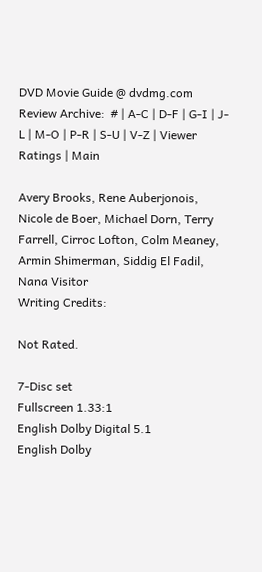DVD Movie Guide @ dvdmg.com
Review Archive:  # | A-C | D-F | G-I | J-L | M-O | P-R | S-U | V-Z | Viewer Ratings | Main

Avery Brooks, Rene Auberjonois, Nicole de Boer, Michael Dorn, Terry Farrell, Cirroc Lofton, Colm Meaney, Armin Shimerman, Siddig El Fadil, Nana Visitor
Writing Credits:

Not Rated.

7-Disc set
Fullscreen 1.33:1
English Dolby Digital 5.1
English Dolby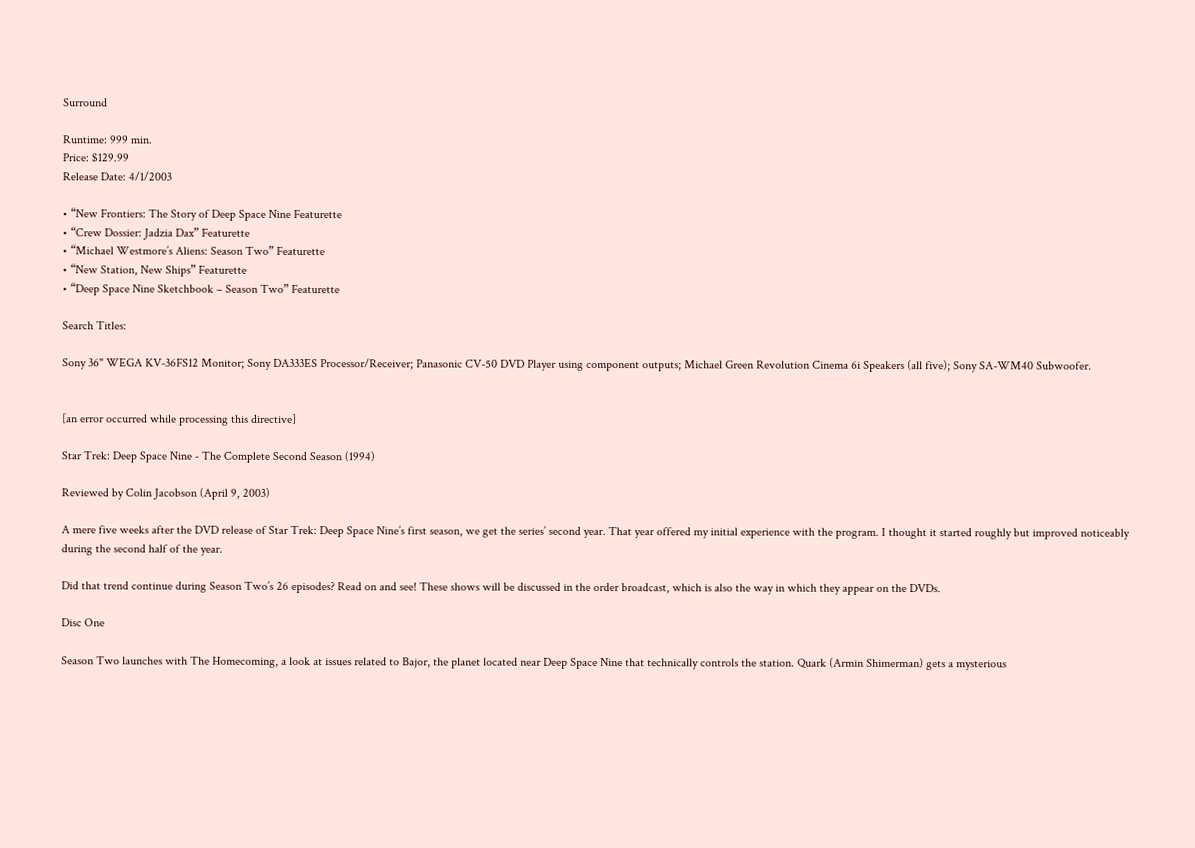Surround

Runtime: 999 min.
Price: $129.99
Release Date: 4/1/2003

• “New Frontiers: The Story of Deep Space Nine Featurette
• “Crew Dossier: Jadzia Dax” Featurette
• “Michael Westmore’s Aliens: Season Two” Featurette
• “New Station, New Ships” Featurette
• “Deep Space Nine Sketchbook – Season Two” Featurette

Search Titles:

Sony 36" WEGA KV-36FS12 Monitor; Sony DA333ES Processor/Receiver; Panasonic CV-50 DVD Player using component outputs; Michael Green Revolution Cinema 6i Speakers (all five); Sony SA-WM40 Subwoofer.


[an error occurred while processing this directive]

Star Trek: Deep Space Nine - The Complete Second Season (1994)

Reviewed by Colin Jacobson (April 9, 2003)

A mere five weeks after the DVD release of Star Trek: Deep Space Nine’s first season, we get the series’ second year. That year offered my initial experience with the program. I thought it started roughly but improved noticeably during the second half of the year.

Did that trend continue during Season Two’s 26 episodes? Read on and see! These shows will be discussed in the order broadcast, which is also the way in which they appear on the DVDs.

Disc One

Season Two launches with The Homecoming, a look at issues related to Bajor, the planet located near Deep Space Nine that technically controls the station. Quark (Armin Shimerman) gets a mysterious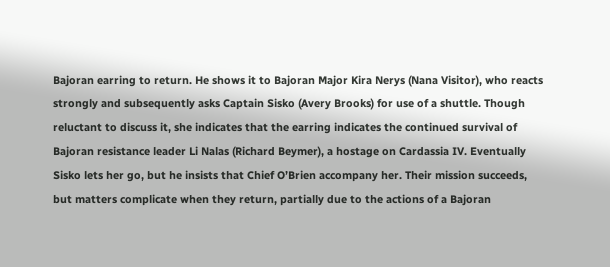Bajoran earring to return. He shows it to Bajoran Major Kira Nerys (Nana Visitor), who reacts strongly and subsequently asks Captain Sisko (Avery Brooks) for use of a shuttle. Though reluctant to discuss it, she indicates that the earring indicates the continued survival of Bajoran resistance leader Li Nalas (Richard Beymer), a hostage on Cardassia IV. Eventually Sisko lets her go, but he insists that Chief O’Brien accompany her. Their mission succeeds, but matters complicate when they return, partially due to the actions of a Bajoran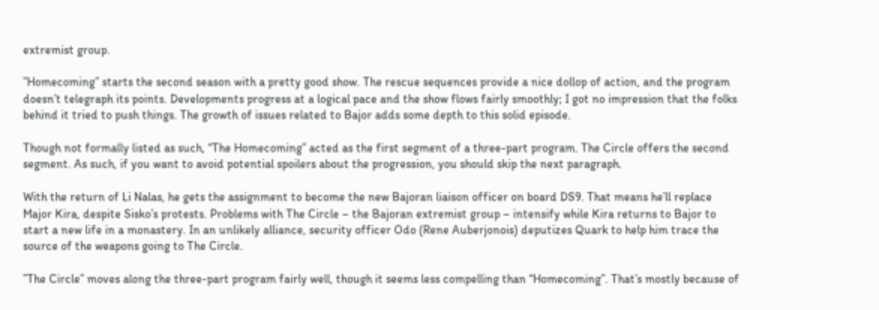extremist group.

”Homecoming” starts the second season with a pretty good show. The rescue sequences provide a nice dollop of action, and the program doesn’t telegraph its points. Developments progress at a logical pace and the show flows fairly smoothly; I got no impression that the folks behind it tried to push things. The growth of issues related to Bajor adds some depth to this solid episode.

Though not formally listed as such, “The Homecoming” acted as the first segment of a three-part program. The Circle offers the second segment. As such, if you want to avoid potential spoilers about the progression, you should skip the next paragraph.

With the return of Li Nalas, he gets the assignment to become the new Bajoran liaison officer on board DS9. That means he’ll replace Major Kira, despite Sisko’s protests. Problems with The Circle – the Bajoran extremist group – intensify while Kira returns to Bajor to start a new life in a monastery. In an unlikely alliance, security officer Odo (Rene Auberjonois) deputizes Quark to help him trace the source of the weapons going to The Circle.

”The Circle” moves along the three-part program fairly well, though it seems less compelling than “Homecoming”. That’s mostly because of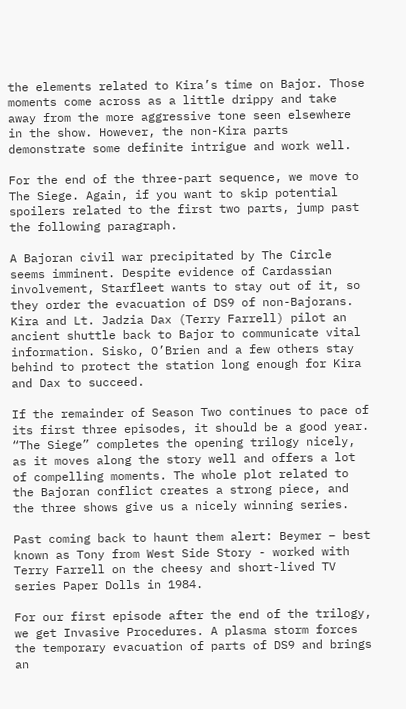the elements related to Kira’s time on Bajor. Those moments come across as a little drippy and take away from the more aggressive tone seen elsewhere in the show. However, the non-Kira parts demonstrate some definite intrigue and work well.

For the end of the three-part sequence, we move to The Siege. Again, if you want to skip potential spoilers related to the first two parts, jump past the following paragraph.

A Bajoran civil war precipitated by The Circle seems imminent. Despite evidence of Cardassian involvement, Starfleet wants to stay out of it, so they order the evacuation of DS9 of non-Bajorans. Kira and Lt. Jadzia Dax (Terry Farrell) pilot an ancient shuttle back to Bajor to communicate vital information. Sisko, O’Brien and a few others stay behind to protect the station long enough for Kira and Dax to succeed.

If the remainder of Season Two continues to pace of its first three episodes, it should be a good year. “The Siege” completes the opening trilogy nicely, as it moves along the story well and offers a lot of compelling moments. The whole plot related to the Bajoran conflict creates a strong piece, and the three shows give us a nicely winning series.

Past coming back to haunt them alert: Beymer – best known as Tony from West Side Story - worked with Terry Farrell on the cheesy and short-lived TV series Paper Dolls in 1984.

For our first episode after the end of the trilogy, we get Invasive Procedures. A plasma storm forces the temporary evacuation of parts of DS9 and brings an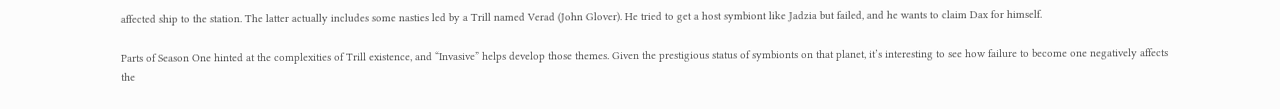affected ship to the station. The latter actually includes some nasties led by a Trill named Verad (John Glover). He tried to get a host symbiont like Jadzia but failed, and he wants to claim Dax for himself.

Parts of Season One hinted at the complexities of Trill existence, and “Invasive” helps develop those themes. Given the prestigious status of symbionts on that planet, it’s interesting to see how failure to become one negatively affects the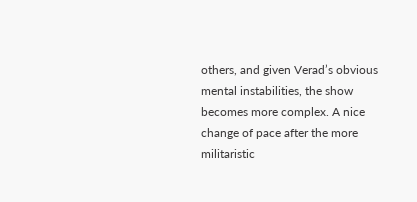others, and given Verad’s obvious mental instabilities, the show becomes more complex. A nice change of pace after the more militaristic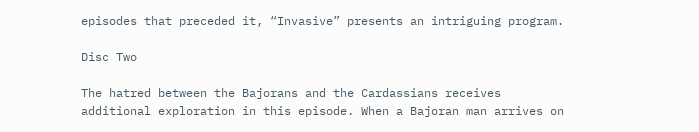episodes that preceded it, “Invasive” presents an intriguing program.

Disc Two

The hatred between the Bajorans and the Cardassians receives additional exploration in this episode. When a Bajoran man arrives on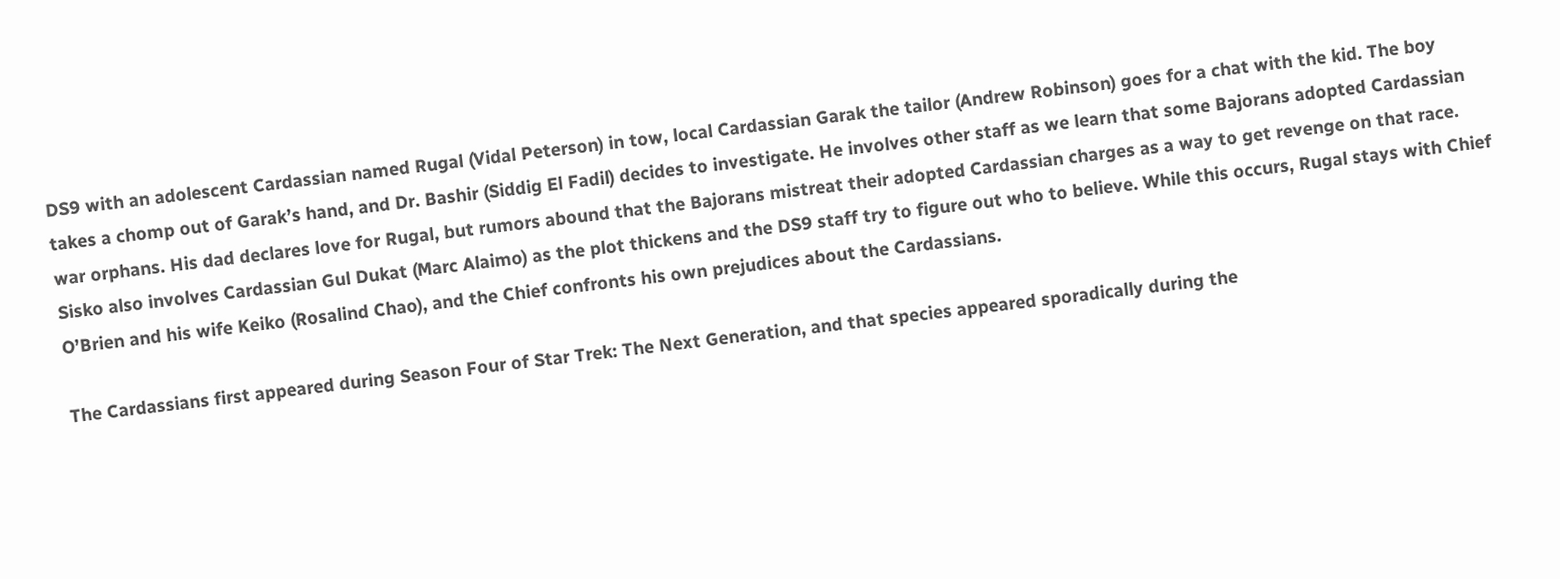DS9 with an adolescent Cardassian named Rugal (Vidal Peterson) in tow, local Cardassian Garak the tailor (Andrew Robinson) goes for a chat with the kid. The boy takes a chomp out of Garak’s hand, and Dr. Bashir (Siddig El Fadil) decides to investigate. He involves other staff as we learn that some Bajorans adopted Cardassian war orphans. His dad declares love for Rugal, but rumors abound that the Bajorans mistreat their adopted Cardassian charges as a way to get revenge on that race. Sisko also involves Cardassian Gul Dukat (Marc Alaimo) as the plot thickens and the DS9 staff try to figure out who to believe. While this occurs, Rugal stays with Chief O’Brien and his wife Keiko (Rosalind Chao), and the Chief confronts his own prejudices about the Cardassians.

The Cardassians first appeared during Season Four of Star Trek: The Next Generation, and that species appeared sporadically during the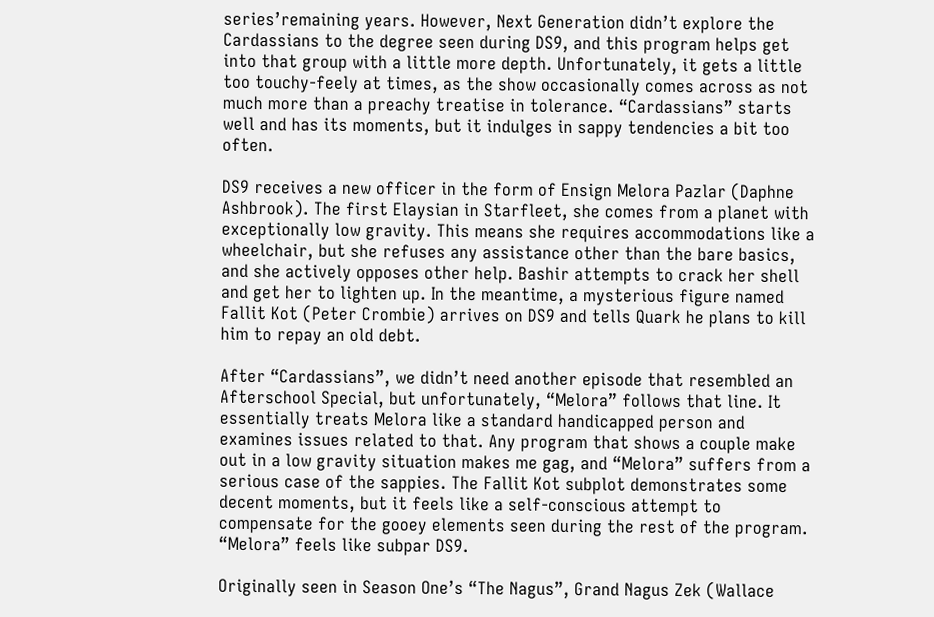series’remaining years. However, Next Generation didn’t explore the Cardassians to the degree seen during DS9, and this program helps get into that group with a little more depth. Unfortunately, it gets a little too touchy-feely at times, as the show occasionally comes across as not much more than a preachy treatise in tolerance. “Cardassians” starts well and has its moments, but it indulges in sappy tendencies a bit too often.

DS9 receives a new officer in the form of Ensign Melora Pazlar (Daphne Ashbrook). The first Elaysian in Starfleet, she comes from a planet with exceptionally low gravity. This means she requires accommodations like a wheelchair, but she refuses any assistance other than the bare basics, and she actively opposes other help. Bashir attempts to crack her shell and get her to lighten up. In the meantime, a mysterious figure named Fallit Kot (Peter Crombie) arrives on DS9 and tells Quark he plans to kill him to repay an old debt.

After “Cardassians”, we didn’t need another episode that resembled an Afterschool Special, but unfortunately, “Melora” follows that line. It essentially treats Melora like a standard handicapped person and examines issues related to that. Any program that shows a couple make out in a low gravity situation makes me gag, and “Melora” suffers from a serious case of the sappies. The Fallit Kot subplot demonstrates some decent moments, but it feels like a self-conscious attempt to compensate for the gooey elements seen during the rest of the program. “Melora” feels like subpar DS9.

Originally seen in Season One’s “The Nagus”, Grand Nagus Zek (Wallace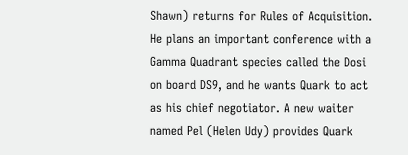Shawn) returns for Rules of Acquisition. He plans an important conference with a Gamma Quadrant species called the Dosi on board DS9, and he wants Quark to act as his chief negotiator. A new waiter named Pel (Helen Udy) provides Quark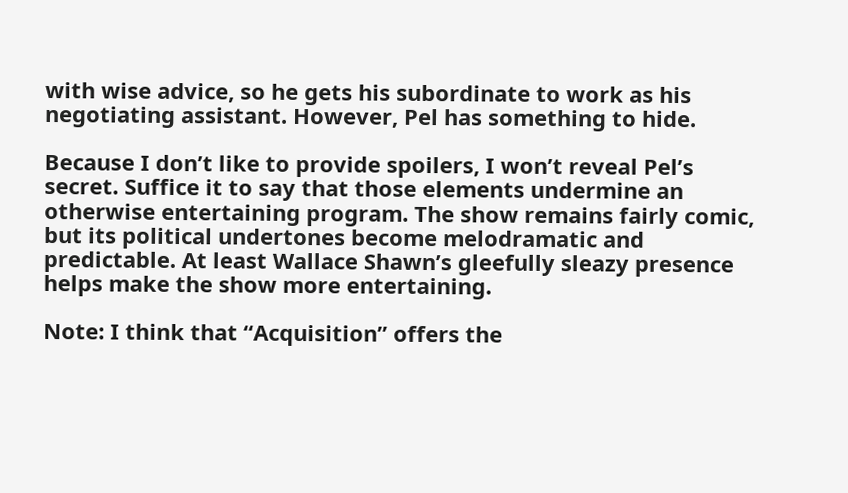with wise advice, so he gets his subordinate to work as his negotiating assistant. However, Pel has something to hide.

Because I don’t like to provide spoilers, I won’t reveal Pel’s secret. Suffice it to say that those elements undermine an otherwise entertaining program. The show remains fairly comic, but its political undertones become melodramatic and predictable. At least Wallace Shawn’s gleefully sleazy presence helps make the show more entertaining.

Note: I think that “Acquisition” offers the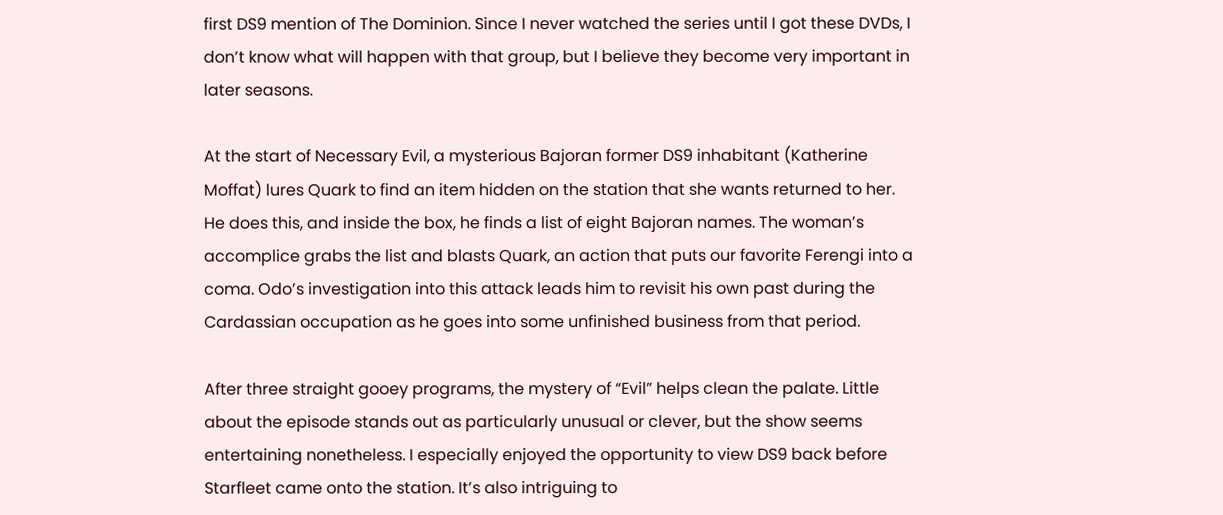first DS9 mention of The Dominion. Since I never watched the series until I got these DVDs, I don’t know what will happen with that group, but I believe they become very important in later seasons.

At the start of Necessary Evil, a mysterious Bajoran former DS9 inhabitant (Katherine Moffat) lures Quark to find an item hidden on the station that she wants returned to her. He does this, and inside the box, he finds a list of eight Bajoran names. The woman’s accomplice grabs the list and blasts Quark, an action that puts our favorite Ferengi into a coma. Odo’s investigation into this attack leads him to revisit his own past during the Cardassian occupation as he goes into some unfinished business from that period.

After three straight gooey programs, the mystery of “Evil” helps clean the palate. Little about the episode stands out as particularly unusual or clever, but the show seems entertaining nonetheless. I especially enjoyed the opportunity to view DS9 back before Starfleet came onto the station. It’s also intriguing to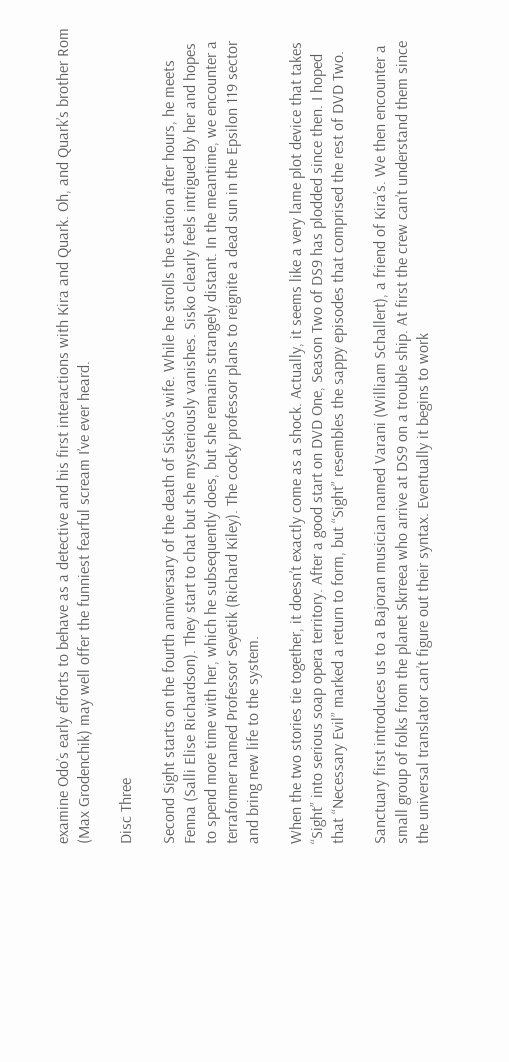examine Odo’s early efforts to behave as a detective and his first interactions with Kira and Quark. Oh, and Quark’s brother Rom (Max Grodenchik) may well offer the funniest fearful scream I’ve ever heard.

Disc Three

Second Sight starts on the fourth anniversary of the death of Sisko’s wife. While he strolls the station after hours, he meets Fenna (Salli Elise Richardson). They start to chat but she mysteriously vanishes. Sisko clearly feels intrigued by her and hopes to spend more time with her, which he subsequently does, but she remains strangely distant. In the meantime, we encounter a terraformer named Professor Seyetik (Richard Kiley). The cocky professor plans to reignite a dead sun in the Epsilon 119 sector and bring new life to the system.

When the two stories tie together, it doesn’t exactly come as a shock. Actually, it seems like a very lame plot device that takes “Sight” into serious soap opera territory. After a good start on DVD One, Season Two of DS9 has plodded since then. I hoped that “Necessary Evil” marked a return to form, but “Sight” resembles the sappy episodes that comprised the rest of DVD Two.

Sanctuary first introduces us to a Bajoran musician named Varani (William Schallert), a friend of Kira’s. We then encounter a small group of folks from the planet Skrreea who arrive at DS9 on a trouble ship. At first the crew can’t understand them since the universal translator can’t figure out their syntax. Eventually it begins to work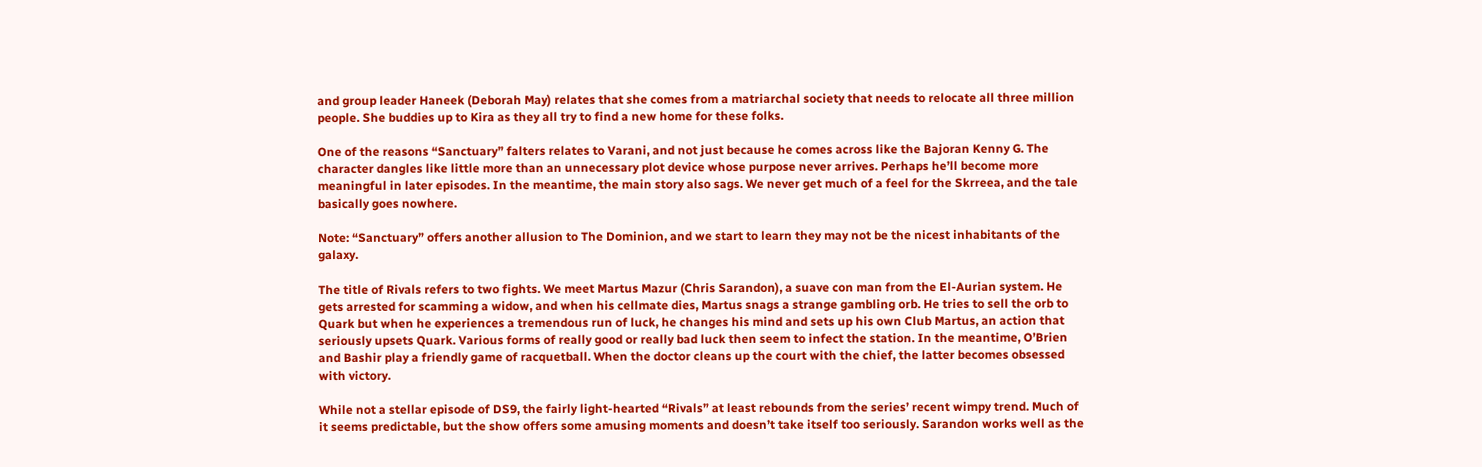and group leader Haneek (Deborah May) relates that she comes from a matriarchal society that needs to relocate all three million people. She buddies up to Kira as they all try to find a new home for these folks.

One of the reasons “Sanctuary” falters relates to Varani, and not just because he comes across like the Bajoran Kenny G. The character dangles like little more than an unnecessary plot device whose purpose never arrives. Perhaps he’ll become more meaningful in later episodes. In the meantime, the main story also sags. We never get much of a feel for the Skrreea, and the tale basically goes nowhere.

Note: “Sanctuary” offers another allusion to The Dominion, and we start to learn they may not be the nicest inhabitants of the galaxy.

The title of Rivals refers to two fights. We meet Martus Mazur (Chris Sarandon), a suave con man from the El-Aurian system. He gets arrested for scamming a widow, and when his cellmate dies, Martus snags a strange gambling orb. He tries to sell the orb to Quark but when he experiences a tremendous run of luck, he changes his mind and sets up his own Club Martus, an action that seriously upsets Quark. Various forms of really good or really bad luck then seem to infect the station. In the meantime, O’Brien and Bashir play a friendly game of racquetball. When the doctor cleans up the court with the chief, the latter becomes obsessed with victory.

While not a stellar episode of DS9, the fairly light-hearted “Rivals” at least rebounds from the series’ recent wimpy trend. Much of it seems predictable, but the show offers some amusing moments and doesn’t take itself too seriously. Sarandon works well as the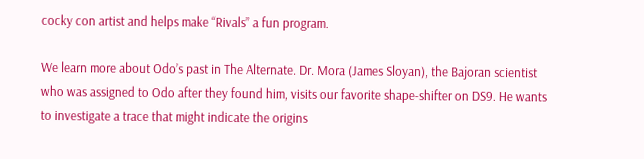cocky con artist and helps make “Rivals” a fun program.

We learn more about Odo’s past in The Alternate. Dr. Mora (James Sloyan), the Bajoran scientist who was assigned to Odo after they found him, visits our favorite shape-shifter on DS9. He wants to investigate a trace that might indicate the origins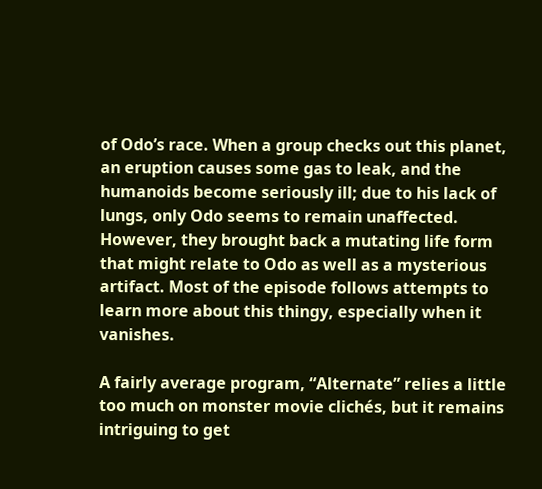of Odo’s race. When a group checks out this planet, an eruption causes some gas to leak, and the humanoids become seriously ill; due to his lack of lungs, only Odo seems to remain unaffected. However, they brought back a mutating life form that might relate to Odo as well as a mysterious artifact. Most of the episode follows attempts to learn more about this thingy, especially when it vanishes.

A fairly average program, “Alternate” relies a little too much on monster movie clichés, but it remains intriguing to get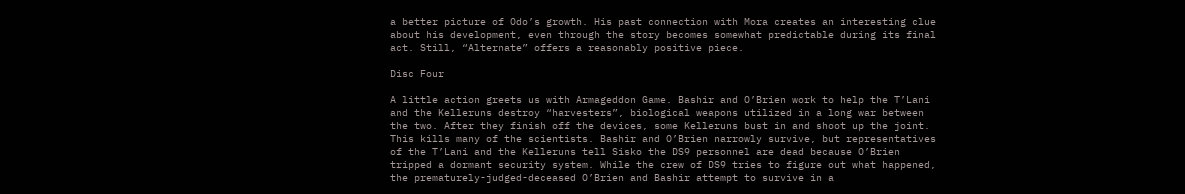a better picture of Odo’s growth. His past connection with Mora creates an interesting clue about his development, even through the story becomes somewhat predictable during its final act. Still, “Alternate” offers a reasonably positive piece.

Disc Four

A little action greets us with Armageddon Game. Bashir and O’Brien work to help the T’Lani and the Kelleruns destroy “harvesters”, biological weapons utilized in a long war between the two. After they finish off the devices, some Kelleruns bust in and shoot up the joint. This kills many of the scientists. Bashir and O’Brien narrowly survive, but representatives of the T’Lani and the Kelleruns tell Sisko the DS9 personnel are dead because O’Brien tripped a dormant security system. While the crew of DS9 tries to figure out what happened, the prematurely-judged-deceased O’Brien and Bashir attempt to survive in a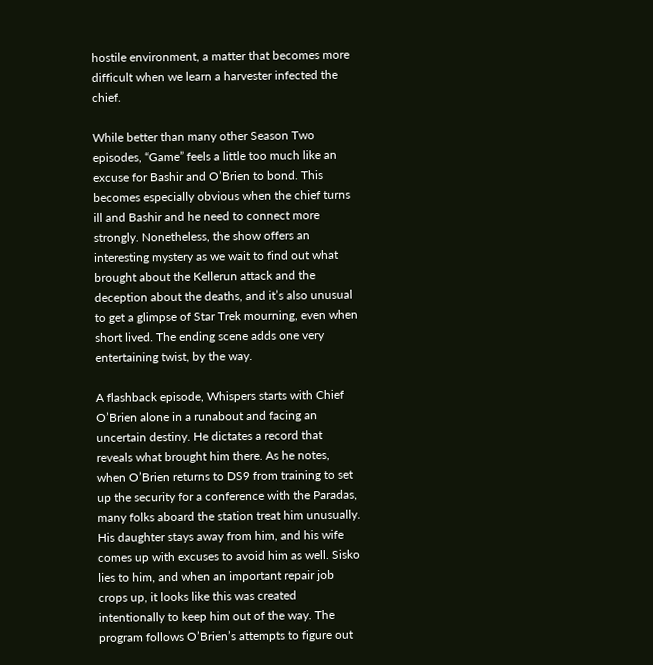hostile environment, a matter that becomes more difficult when we learn a harvester infected the chief.

While better than many other Season Two episodes, “Game” feels a little too much like an excuse for Bashir and O’Brien to bond. This becomes especially obvious when the chief turns ill and Bashir and he need to connect more strongly. Nonetheless, the show offers an interesting mystery as we wait to find out what brought about the Kellerun attack and the deception about the deaths, and it’s also unusual to get a glimpse of Star Trek mourning, even when short lived. The ending scene adds one very entertaining twist, by the way.

A flashback episode, Whispers starts with Chief O’Brien alone in a runabout and facing an uncertain destiny. He dictates a record that reveals what brought him there. As he notes, when O’Brien returns to DS9 from training to set up the security for a conference with the Paradas, many folks aboard the station treat him unusually. His daughter stays away from him, and his wife comes up with excuses to avoid him as well. Sisko lies to him, and when an important repair job crops up, it looks like this was created intentionally to keep him out of the way. The program follows O’Brien’s attempts to figure out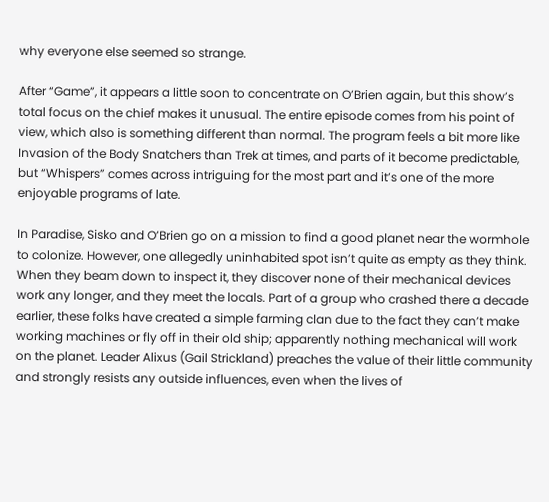why everyone else seemed so strange.

After “Game”, it appears a little soon to concentrate on O’Brien again, but this show’s total focus on the chief makes it unusual. The entire episode comes from his point of view, which also is something different than normal. The program feels a bit more like Invasion of the Body Snatchers than Trek at times, and parts of it become predictable, but “Whispers” comes across intriguing for the most part and it’s one of the more enjoyable programs of late.

In Paradise, Sisko and O’Brien go on a mission to find a good planet near the wormhole to colonize. However, one allegedly uninhabited spot isn’t quite as empty as they think. When they beam down to inspect it, they discover none of their mechanical devices work any longer, and they meet the locals. Part of a group who crashed there a decade earlier, these folks have created a simple farming clan due to the fact they can’t make working machines or fly off in their old ship; apparently nothing mechanical will work on the planet. Leader Alixus (Gail Strickland) preaches the value of their little community and strongly resists any outside influences, even when the lives of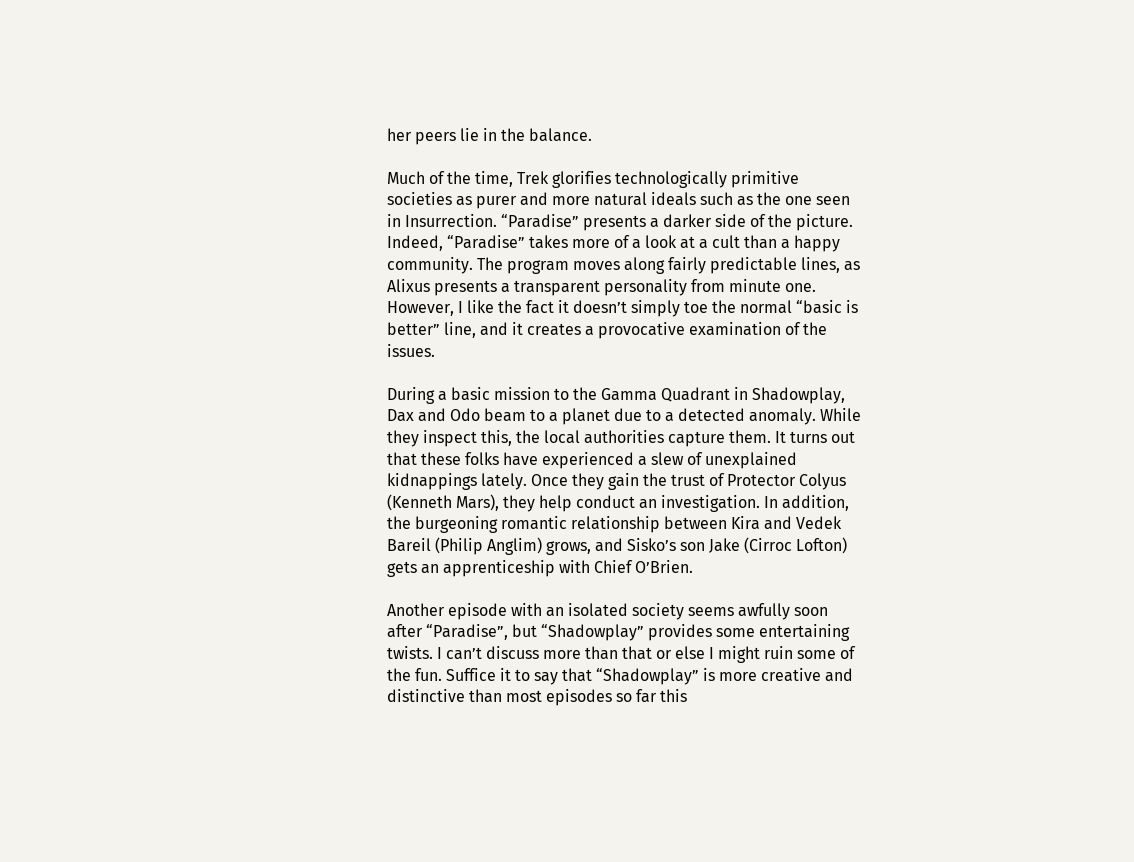her peers lie in the balance.

Much of the time, Trek glorifies technologically primitive societies as purer and more natural ideals such as the one seen in Insurrection. “Paradise” presents a darker side of the picture. Indeed, “Paradise” takes more of a look at a cult than a happy community. The program moves along fairly predictable lines, as Alixus presents a transparent personality from minute one. However, I like the fact it doesn’t simply toe the normal “basic is better” line, and it creates a provocative examination of the issues.

During a basic mission to the Gamma Quadrant in Shadowplay, Dax and Odo beam to a planet due to a detected anomaly. While they inspect this, the local authorities capture them. It turns out that these folks have experienced a slew of unexplained kidnappings lately. Once they gain the trust of Protector Colyus (Kenneth Mars), they help conduct an investigation. In addition, the burgeoning romantic relationship between Kira and Vedek Bareil (Philip Anglim) grows, and Sisko’s son Jake (Cirroc Lofton) gets an apprenticeship with Chief O’Brien.

Another episode with an isolated society seems awfully soon after “Paradise”, but “Shadowplay” provides some entertaining twists. I can’t discuss more than that or else I might ruin some of the fun. Suffice it to say that “Shadowplay” is more creative and distinctive than most episodes so far this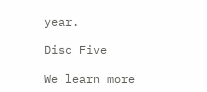year.

Disc Five

We learn more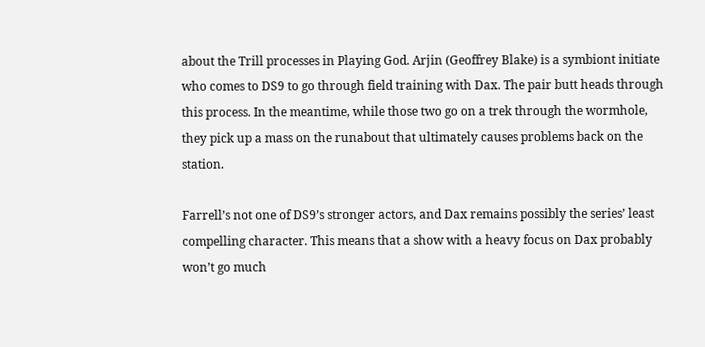about the Trill processes in Playing God. Arjin (Geoffrey Blake) is a symbiont initiate who comes to DS9 to go through field training with Dax. The pair butt heads through this process. In the meantime, while those two go on a trek through the wormhole, they pick up a mass on the runabout that ultimately causes problems back on the station.

Farrell’s not one of DS9’s stronger actors, and Dax remains possibly the series’ least compelling character. This means that a show with a heavy focus on Dax probably won’t go much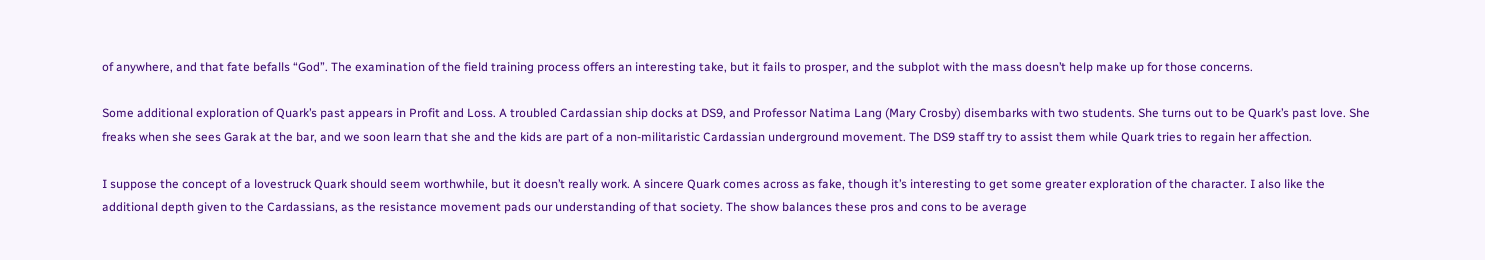of anywhere, and that fate befalls “God”. The examination of the field training process offers an interesting take, but it fails to prosper, and the subplot with the mass doesn’t help make up for those concerns.

Some additional exploration of Quark’s past appears in Profit and Loss. A troubled Cardassian ship docks at DS9, and Professor Natima Lang (Mary Crosby) disembarks with two students. She turns out to be Quark’s past love. She freaks when she sees Garak at the bar, and we soon learn that she and the kids are part of a non-militaristic Cardassian underground movement. The DS9 staff try to assist them while Quark tries to regain her affection.

I suppose the concept of a lovestruck Quark should seem worthwhile, but it doesn’t really work. A sincere Quark comes across as fake, though it’s interesting to get some greater exploration of the character. I also like the additional depth given to the Cardassians, as the resistance movement pads our understanding of that society. The show balances these pros and cons to be average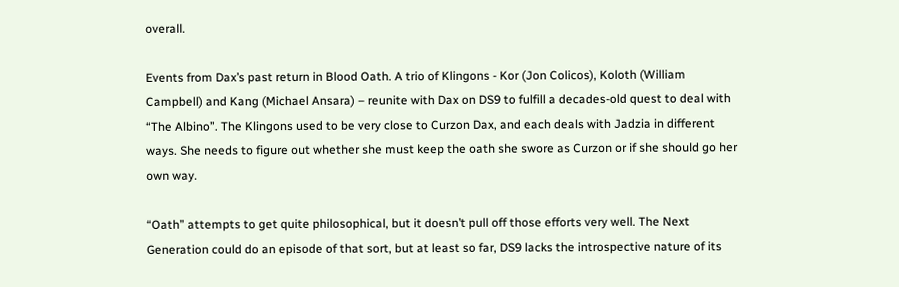overall.

Events from Dax’s past return in Blood Oath. A trio of Klingons - Kor (Jon Colicos), Koloth (William Campbell) and Kang (Michael Ansara) – reunite with Dax on DS9 to fulfill a decades-old quest to deal with “The Albino”. The Klingons used to be very close to Curzon Dax, and each deals with Jadzia in different ways. She needs to figure out whether she must keep the oath she swore as Curzon or if she should go her own way.

“Oath” attempts to get quite philosophical, but it doesn’t pull off those efforts very well. The Next Generation could do an episode of that sort, but at least so far, DS9 lacks the introspective nature of its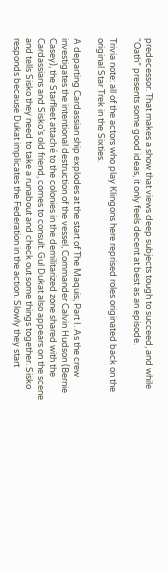predecessor. That makes a show that views deep subjects tough to succeed, and while “Oath” presents some good ideas, it only feels decent at best as an episode.

Trivia note: all of the actors who play Klingons here reprised roles originated back on the original Star Trek in the Sixties.

A departing Cardassian ship explodes at the start of The Maquis, Part I. As the crew investigates the intentional destruction of the vessel, Commander Calvin Hudson (Bernie Casey), the Starfleet attaché to the colonies in the demilitarized zone shared with the Cardassians and Sisko’s old friend, comes to consult. Gul Dukat also appears on the scene and tells Sisko they need to take a runabout and check out some things together. Sisko responds because Dukat implicates the Federation in the action. Slowly they start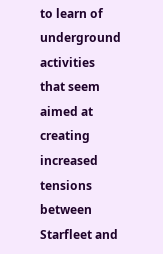to learn of underground activities that seem aimed at creating increased tensions between Starfleet and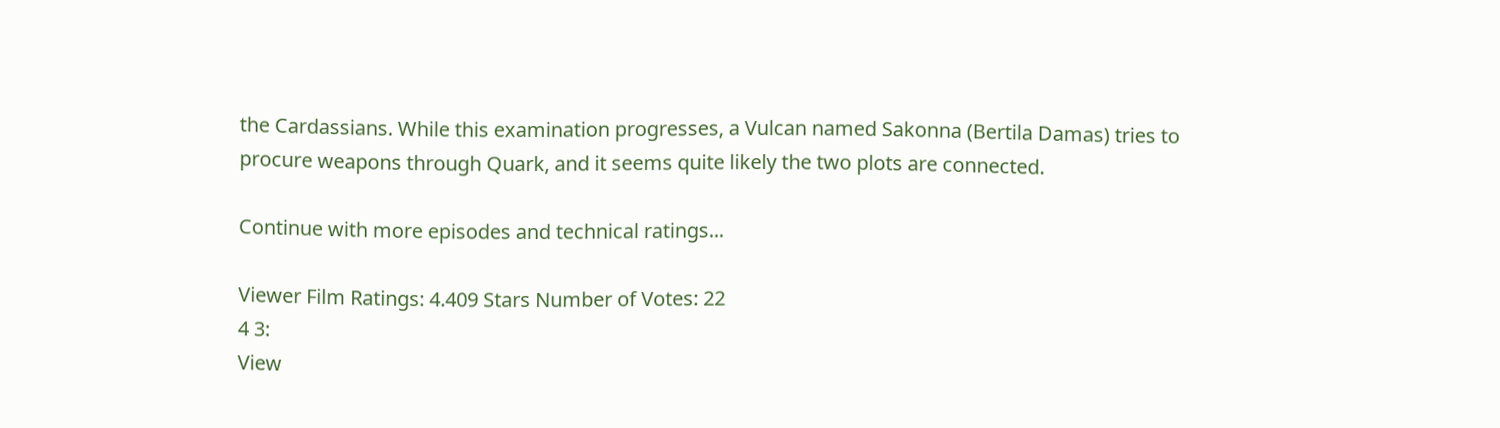the Cardassians. While this examination progresses, a Vulcan named Sakonna (Bertila Damas) tries to procure weapons through Quark, and it seems quite likely the two plots are connected.

Continue with more episodes and technical ratings...

Viewer Film Ratings: 4.409 Stars Number of Votes: 22
4 3:
View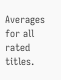Averages for all rated titles.